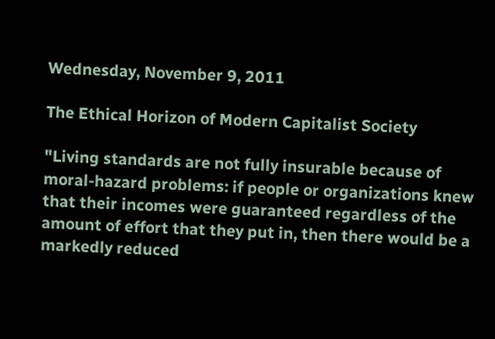Wednesday, November 9, 2011

The Ethical Horizon of Modern Capitalist Society

"Living standards are not fully insurable because of moral-hazard problems: if people or organizations knew that their incomes were guaranteed regardless of the amount of effort that they put in, then there would be a markedly reduced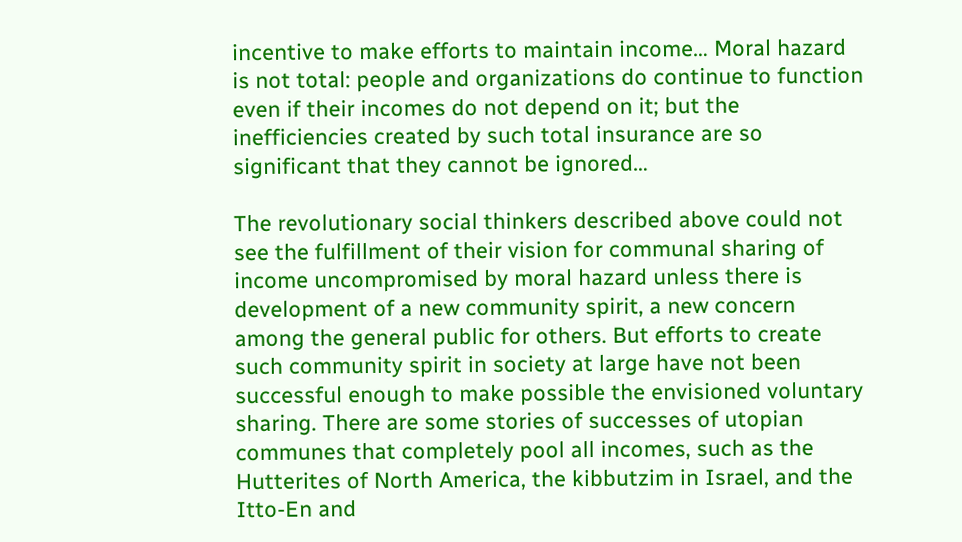incentive to make efforts to maintain income… Moral hazard is not total: people and organizations do continue to function even if their incomes do not depend on it; but the inefficiencies created by such total insurance are so significant that they cannot be ignored…

The revolutionary social thinkers described above could not see the fulfillment of their vision for communal sharing of income uncompromised by moral hazard unless there is development of a new community spirit, a new concern among the general public for others. But efforts to create such community spirit in society at large have not been successful enough to make possible the envisioned voluntary sharing. There are some stories of successes of utopian communes that completely pool all incomes, such as the Hutterites of North America, the kibbutzim in Israel, and the Itto-En and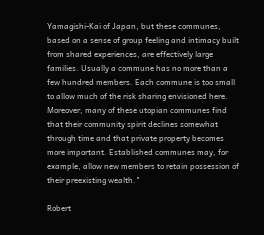Yamagishi-Kai of Japan, but these communes, based on a sense of group feeling and intimacy built from shared experiences, are effectively large families. Usually a commune has no more than a few hundred members. Each commune is too small to allow much of the risk sharing envisioned here. Moreover, many of these utopian communes find that their community spirit declines somewhat through time and that private property becomes more important. Established communes may, for example, allow new members to retain possession of their preexisting wealth."

Robert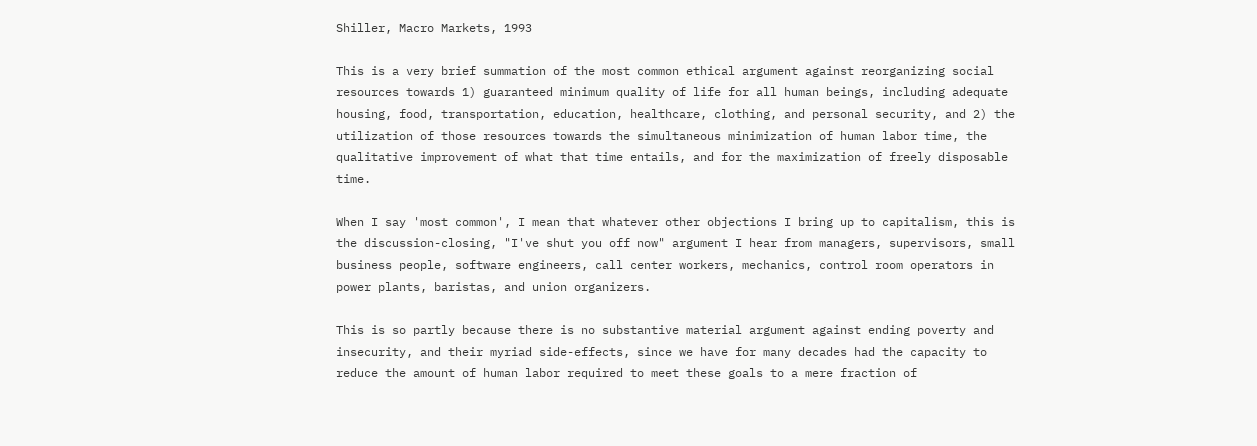Shiller, Macro Markets, 1993

This is a very brief summation of the most common ethical argument against reorganizing social resources towards 1) guaranteed minimum quality of life for all human beings, including adequate housing, food, transportation, education, healthcare, clothing, and personal security, and 2) the utilization of those resources towards the simultaneous minimization of human labor time, the qualitative improvement of what that time entails, and for the maximization of freely disposable time.

When I say 'most common', I mean that whatever other objections I bring up to capitalism, this is the discussion-closing, "I've shut you off now" argument I hear from managers, supervisors, small business people, software engineers, call center workers, mechanics, control room operators in power plants, baristas, and union organizers.

This is so partly because there is no substantive material argument against ending poverty and insecurity, and their myriad side-effects, since we have for many decades had the capacity to reduce the amount of human labor required to meet these goals to a mere fraction of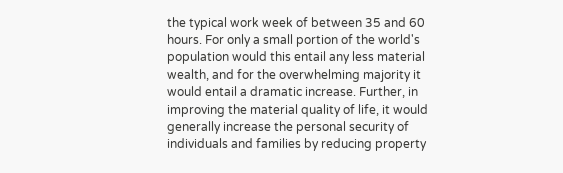the typical work week of between 35 and 60 hours. For only a small portion of the world's population would this entail any less material wealth, and for the overwhelming majority it would entail a dramatic increase. Further, in improving the material quality of life, it would generally increase the personal security of individuals and families by reducing property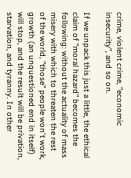crime, violent crime, "economic insecurity", and so on.

If we unpack this just a little, the ethical claim of "moral hazard" becomes the following: without the actuality of mass misery with which to threaten the rest of the world, "those" people won't work, growth (an unquestioned end in itself) will stop, and the result will be privation, starvation, and tyranny. In other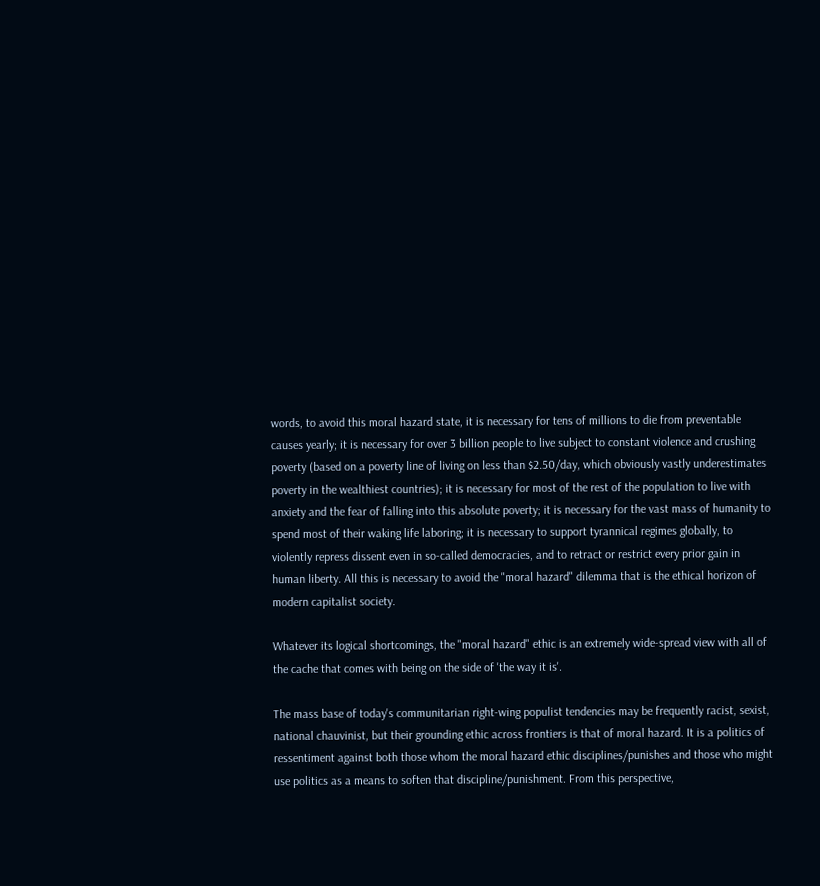words, to avoid this moral hazard state, it is necessary for tens of millions to die from preventable causes yearly; it is necessary for over 3 billion people to live subject to constant violence and crushing poverty (based on a poverty line of living on less than $2.50/day, which obviously vastly underestimates poverty in the wealthiest countries); it is necessary for most of the rest of the population to live with anxiety and the fear of falling into this absolute poverty; it is necessary for the vast mass of humanity to spend most of their waking life laboring; it is necessary to support tyrannical regimes globally, to violently repress dissent even in so-called democracies, and to retract or restrict every prior gain in human liberty. All this is necessary to avoid the "moral hazard" dilemma that is the ethical horizon of modern capitalist society.

Whatever its logical shortcomings, the "moral hazard" ethic is an extremely wide-spread view with all of the cache that comes with being on the side of 'the way it is'.

The mass base of today's communitarian right-wing populist tendencies may be frequently racist, sexist, national chauvinist, but their grounding ethic across frontiers is that of moral hazard. It is a politics of ressentiment against both those whom the moral hazard ethic disciplines/punishes and those who might use politics as a means to soften that discipline/punishment. From this perspective,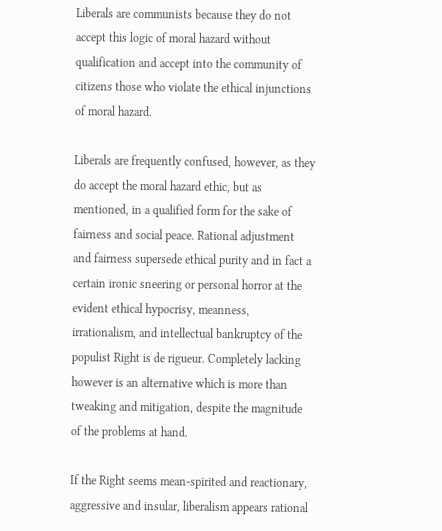Liberals are communists because they do not accept this logic of moral hazard without qualification and accept into the community of citizens those who violate the ethical injunctions of moral hazard.

Liberals are frequently confused, however, as they do accept the moral hazard ethic, but as mentioned, in a qualified form for the sake of fairness and social peace. Rational adjustment and fairness supersede ethical purity and in fact a certain ironic sneering or personal horror at the evident ethical hypocrisy, meanness, irrationalism, and intellectual bankruptcy of the populist Right is de rigueur. Completely lacking however is an alternative which is more than tweaking and mitigation, despite the magnitude of the problems at hand.

If the Right seems mean-spirited and reactionary, aggressive and insular, liberalism appears rational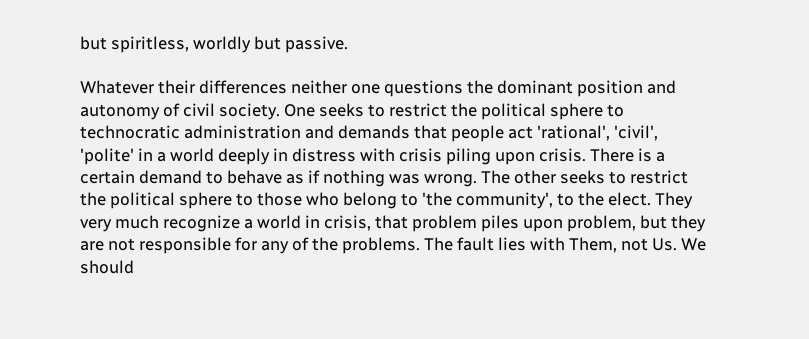but spiritless, worldly but passive.

Whatever their differences neither one questions the dominant position and autonomy of civil society. One seeks to restrict the political sphere to technocratic administration and demands that people act 'rational', 'civil', 'polite' in a world deeply in distress with crisis piling upon crisis. There is a certain demand to behave as if nothing was wrong. The other seeks to restrict the political sphere to those who belong to 'the community', to the elect. They very much recognize a world in crisis, that problem piles upon problem, but they are not responsible for any of the problems. The fault lies with Them, not Us. We should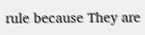rule because They are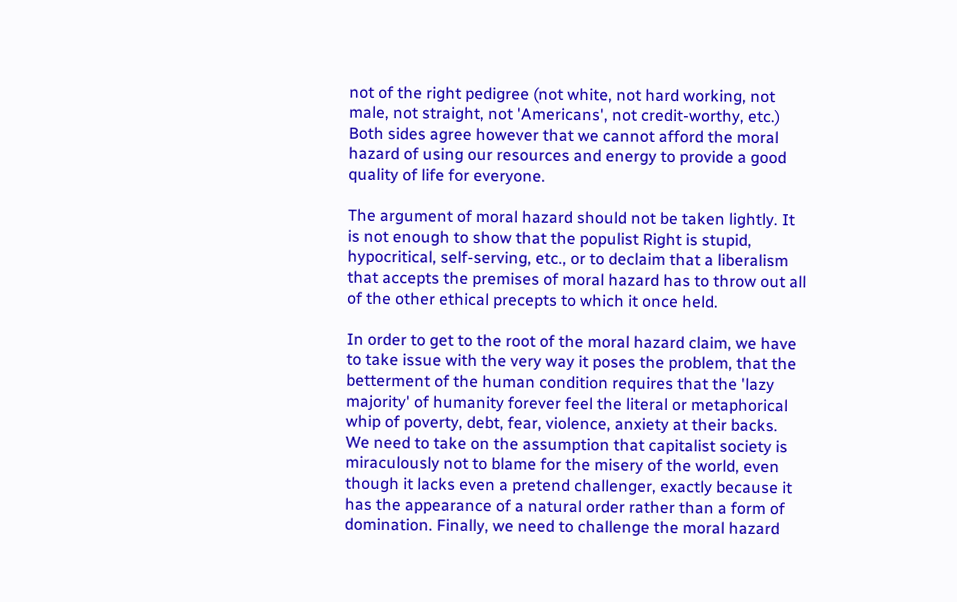not of the right pedigree (not white, not hard working, not male, not straight, not 'Americans', not credit-worthy, etc.) Both sides agree however that we cannot afford the moral hazard of using our resources and energy to provide a good quality of life for everyone.

The argument of moral hazard should not be taken lightly. It is not enough to show that the populist Right is stupid, hypocritical, self-serving, etc., or to declaim that a liberalism that accepts the premises of moral hazard has to throw out all of the other ethical precepts to which it once held.

In order to get to the root of the moral hazard claim, we have to take issue with the very way it poses the problem, that the betterment of the human condition requires that the 'lazy majority' of humanity forever feel the literal or metaphorical whip of poverty, debt, fear, violence, anxiety at their backs. We need to take on the assumption that capitalist society is miraculously not to blame for the misery of the world, even though it lacks even a pretend challenger, exactly because it has the appearance of a natural order rather than a form of domination. Finally, we need to challenge the moral hazard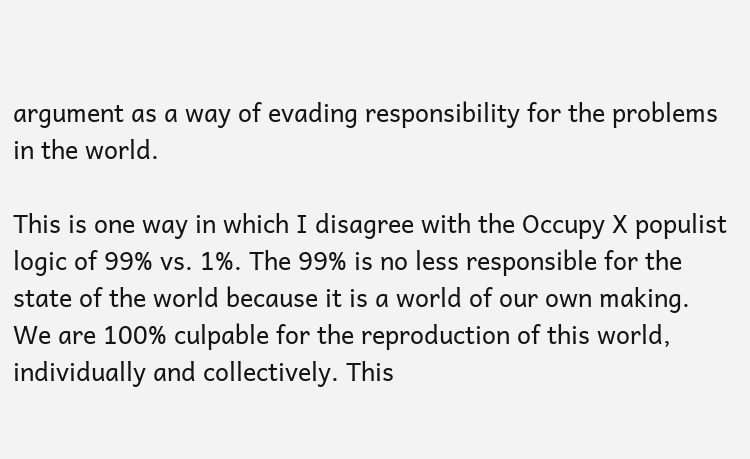argument as a way of evading responsibility for the problems in the world.

This is one way in which I disagree with the Occupy X populist logic of 99% vs. 1%. The 99% is no less responsible for the state of the world because it is a world of our own making. We are 100% culpable for the reproduction of this world, individually and collectively. This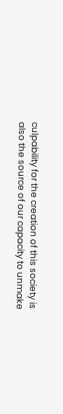culpability for the creation of this society is also the source of our capacity to unmake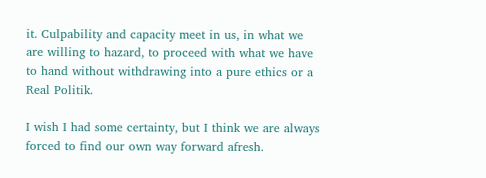it. Culpability and capacity meet in us, in what we are willing to hazard, to proceed with what we have to hand without withdrawing into a pure ethics or a Real Politik.

I wish I had some certainty, but I think we are always forced to find our own way forward afresh.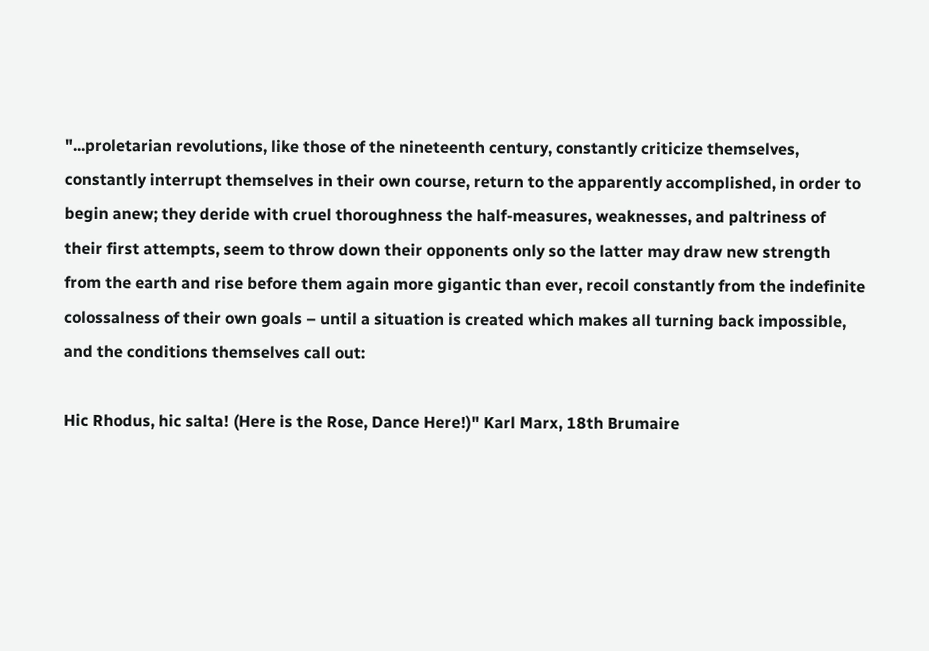"...proletarian revolutions, like those of the nineteenth century, constantly criticize themselves, constantly interrupt themselves in their own course, return to the apparently accomplished, in order to begin anew; they deride with cruel thoroughness the half-measures, weaknesses, and paltriness of their first attempts, seem to throw down their opponents only so the latter may draw new strength from the earth and rise before them again more gigantic than ever, recoil constantly from the indefinite colossalness of their own goals – until a situation is created which makes all turning back impossible, and the conditions themselves call out:

Hic Rhodus, hic salta! (Here is the Rose, Dance Here!)" Karl Marx, 18th Brumaire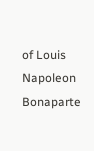of Louis Napoleon Bonaparte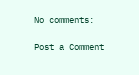No comments:

Post a Comment